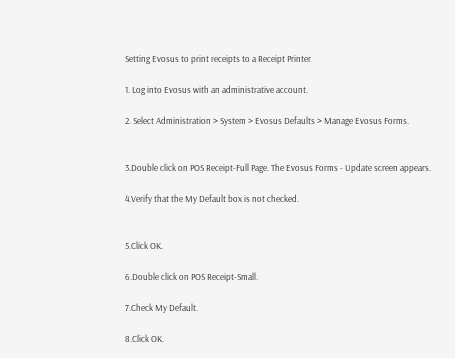Setting Evosus to print receipts to a Receipt Printer

1. Log into Evosus with an administrative account.

2. Select Administration > System > Evosus Defaults > Manage Evosus Forms.


3.Double click on POS Receipt-Full Page. The Evosus Forms - Update screen appears.

4.Verify that the My Default box is not checked.


5.Click OK.

6.Double click on POS Receipt-Small.

7.Check My Default.

8.Click OK.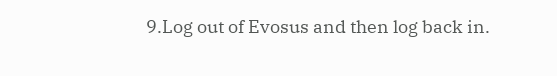9.Log out of Evosus and then log back in.